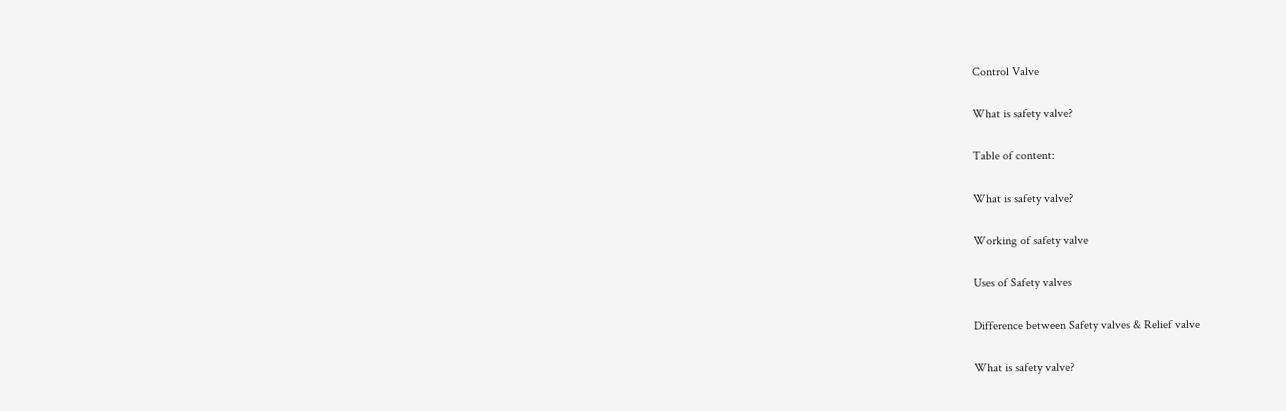Control Valve

What is safety valve?

Table of content:

What is safety valve?

Working of safety valve

Uses of Safety valves

Difference between Safety valves & Relief valve

What is safety valve?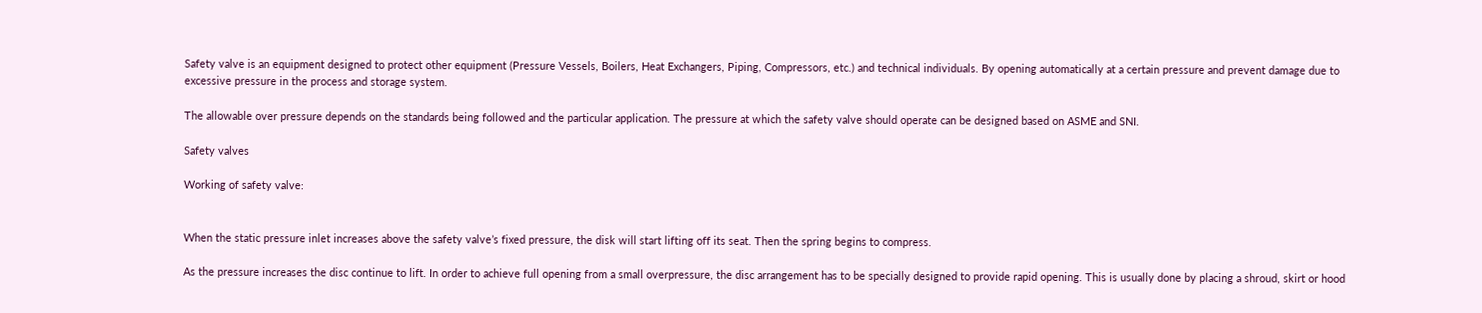Safety valve is an equipment designed to protect other equipment (Pressure Vessels, Boilers, Heat Exchangers, Piping, Compressors, etc.) and technical individuals. By opening automatically at a certain pressure and prevent damage due to excessive pressure in the process and storage system.

The allowable over pressure depends on the standards being followed and the particular application. The pressure at which the safety valve should operate can be designed based on ASME and SNI.

Safety valves

Working of safety valve:


When the static pressure inlet increases above the safety valve’s fixed pressure, the disk will start lifting off its seat. Then the spring begins to compress.

As the pressure increases the disc continue to lift. In order to achieve full opening from a small overpressure, the disc arrangement has to be specially designed to provide rapid opening. This is usually done by placing a shroud, skirt or hood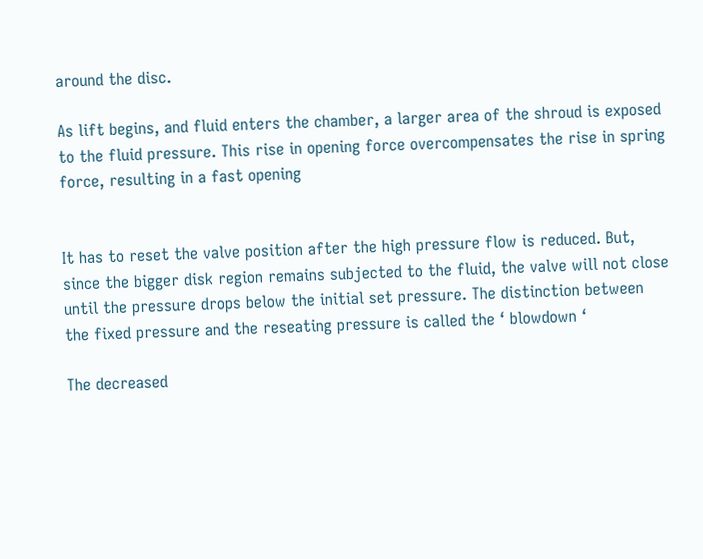around the disc.

As lift begins, and fluid enters the chamber, a larger area of the shroud is exposed to the fluid pressure. This rise in opening force overcompensates the rise in spring force, resulting in a fast opening


It has to reset the valve position after the high pressure flow is reduced. But, since the bigger disk region remains subjected to the fluid, the valve will not close until the pressure drops below the initial set pressure. The distinction between the fixed pressure and the reseating pressure is called the ‘ blowdown ‘

The decreased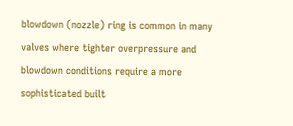blowdown (nozzle) ring is common in many valves where tighter overpressure and blowdown conditions require a more sophisticated built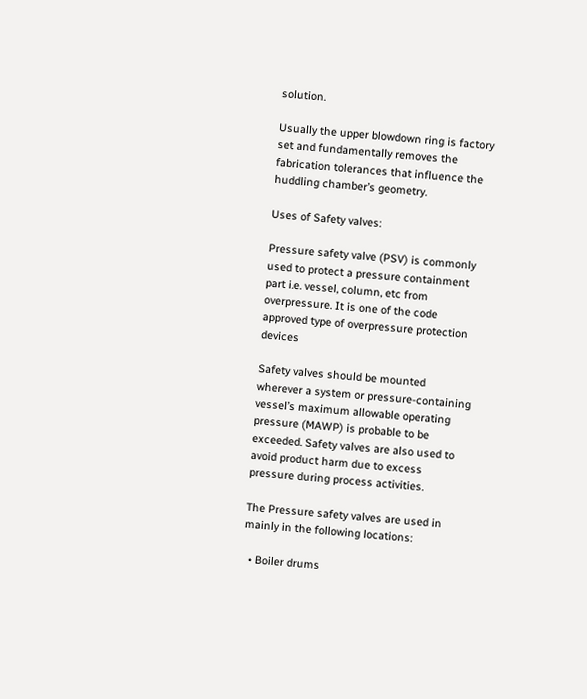solution.

Usually the upper blowdown ring is factory set and fundamentally removes the fabrication tolerances that influence the huddling chamber’s geometry.

Uses of Safety valves:

Pressure safety valve (PSV) is commonly used to protect a pressure containment part i.e. vessel, column, etc from overpressure. It is one of the code approved type of overpressure protection devices

Safety valves should be mounted wherever a system or pressure-containing vessel’s maximum allowable operating pressure (MAWP) is probable to be exceeded. Safety valves are also used to avoid product harm due to excess pressure during process activities.

The Pressure safety valves are used in mainly in the following locations:

  • Boiler drums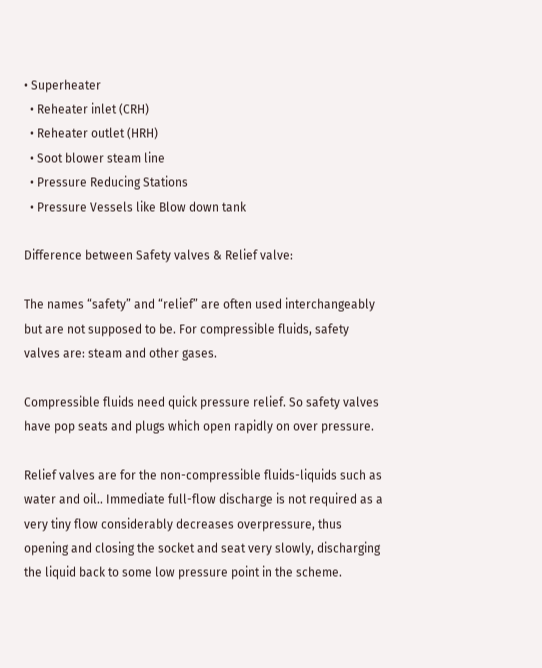• Superheater
  • Reheater inlet (CRH)
  • Reheater outlet (HRH)
  • Soot blower steam line
  • Pressure Reducing Stations
  • Pressure Vessels like Blow down tank

Difference between Safety valves & Relief valve:

The names “safety” and “relief” are often used interchangeably but are not supposed to be. For compressible fluids, safety valves are: steam and other gases.

Compressible fluids need quick pressure relief. So safety valves have pop seats and plugs which open rapidly on over pressure.

Relief valves are for the non-compressible fluids-liquids such as water and oil.. Immediate full-flow discharge is not required as a very tiny flow considerably decreases overpressure, thus opening and closing the socket and seat very slowly, discharging the liquid back to some low pressure point in the scheme.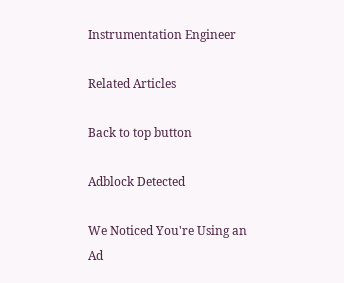Instrumentation Engineer

Related Articles

Back to top button

Adblock Detected

We Noticed You're Using an Ad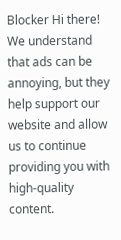Blocker Hi there! We understand that ads can be annoying, but they help support our website and allow us to continue providing you with high-quality content.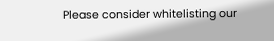Please consider whitelisting our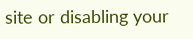site or disabling your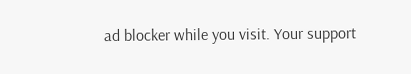ad blocker while you visit. Your support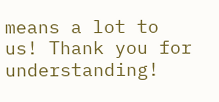means a lot to us! Thank you for understanding!